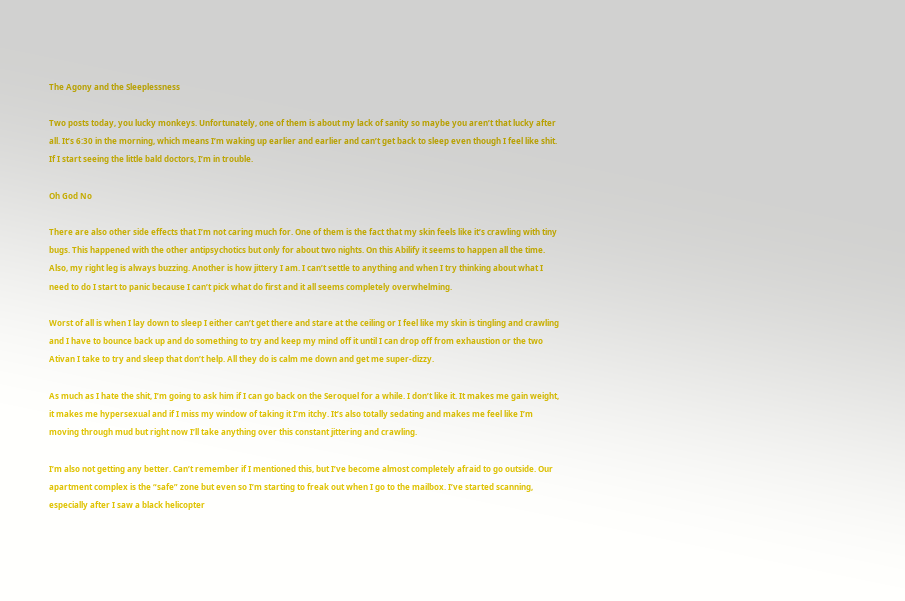The Agony and the Sleeplessness

Two posts today, you lucky monkeys. Unfortunately, one of them is about my lack of sanity so maybe you aren’t that lucky after all. It’s 6:30 in the morning, which means I’m waking up earlier and earlier and can’t get back to sleep even though I feel like shit. If I start seeing the little bald doctors, I’m in trouble.

Oh God No

There are also other side effects that I’m not caring much for. One of them is the fact that my skin feels like it’s crawling with tiny bugs. This happened with the other antipsychotics but only for about two nights. On this Abilify it seems to happen all the time. Also, my right leg is always buzzing. Another is how jittery I am. I can’t settle to anything and when I try thinking about what I need to do I start to panic because I can’t pick what do first and it all seems completely overwhelming.

Worst of all is when I lay down to sleep I either can’t get there and stare at the ceiling or I feel like my skin is tingling and crawling and I have to bounce back up and do something to try and keep my mind off it until I can drop off from exhaustion or the two Ativan I take to try and sleep that don’t help. All they do is calm me down and get me super-dizzy.

As much as I hate the shit, I’m going to ask him if I can go back on the Seroquel for a while. I don’t like it. It makes me gain weight, it makes me hypersexual and if I miss my window of taking it I’m itchy. It’s also totally sedating and makes me feel like I’m moving through mud but right now I’ll take anything over this constant jittering and crawling.

I’m also not getting any better. Can’t remember if I mentioned this, but I’ve become almost completely afraid to go outside. Our apartment complex is the “safe” zone but even so I’m starting to freak out when I go to the mailbox. I’ve started scanning, especially after I saw a black helicopter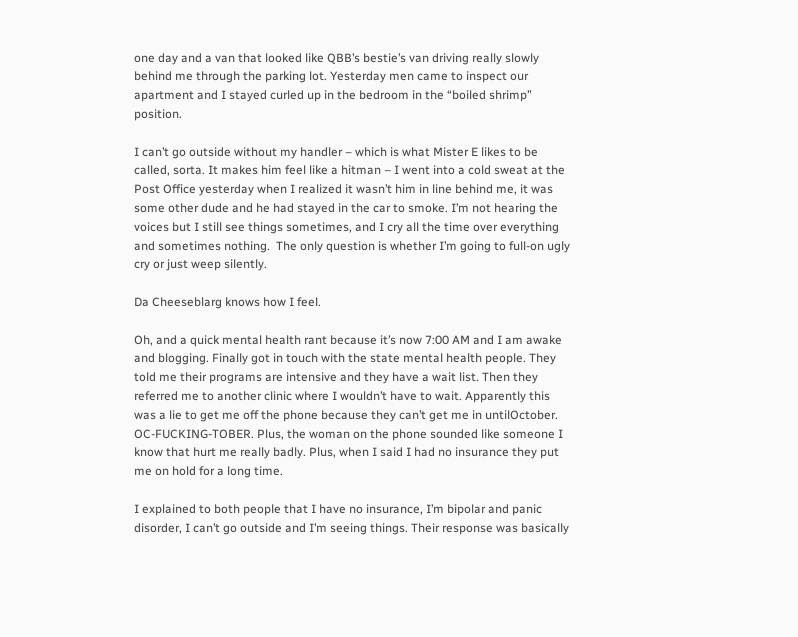one day and a van that looked like QBB’s bestie’s van driving really slowly behind me through the parking lot. Yesterday men came to inspect our apartment and I stayed curled up in the bedroom in the “boiled shrimp” position.

I can’t go outside without my handler – which is what Mister E likes to be called, sorta. It makes him feel like a hitman – I went into a cold sweat at the Post Office yesterday when I realized it wasn’t him in line behind me, it was some other dude and he had stayed in the car to smoke. I’m not hearing the voices but I still see things sometimes, and I cry all the time over everything and sometimes nothing.  The only question is whether I’m going to full-on ugly cry or just weep silently.

Da Cheeseblarg knows how I feel.

Oh, and a quick mental health rant because it’s now 7:00 AM and I am awake and blogging. Finally got in touch with the state mental health people. They told me their programs are intensive and they have a wait list. Then they referred me to another clinic where I wouldn’t have to wait. Apparently this was a lie to get me off the phone because they can’t get me in untilOctober. OC-FUCKING-TOBER. Plus, the woman on the phone sounded like someone I know that hurt me really badly. Plus, when I said I had no insurance they put me on hold for a long time.

I explained to both people that I have no insurance, I’m bipolar and panic disorder, I can’t go outside and I’m seeing things. Their response was basically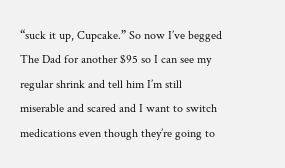“suck it up, Cupcake.” So now I’ve begged The Dad for another $95 so I can see my regular shrink and tell him I’m still miserable and scared and I want to switch medications even though they’re going to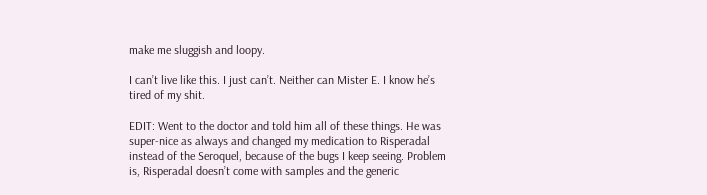make me sluggish and loopy.

I can’t live like this. I just can’t. Neither can Mister E. I know he’s tired of my shit.

EDIT: Went to the doctor and told him all of these things. He was super-nice as always and changed my medication to Risperadal instead of the Seroquel, because of the bugs I keep seeing. Problem is, Risperadal doesn’t come with samples and the generic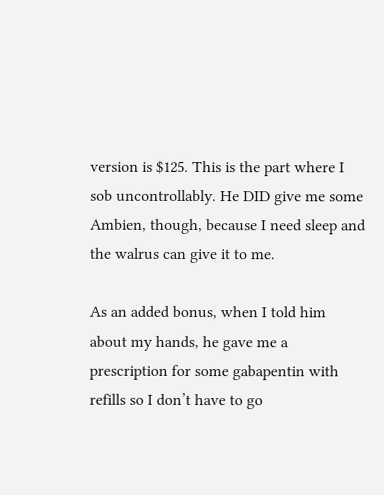version is $125. This is the part where I sob uncontrollably. He DID give me some Ambien, though, because I need sleep and the walrus can give it to me.

As an added bonus, when I told him about my hands, he gave me a prescription for some gabapentin with refills so I don’t have to go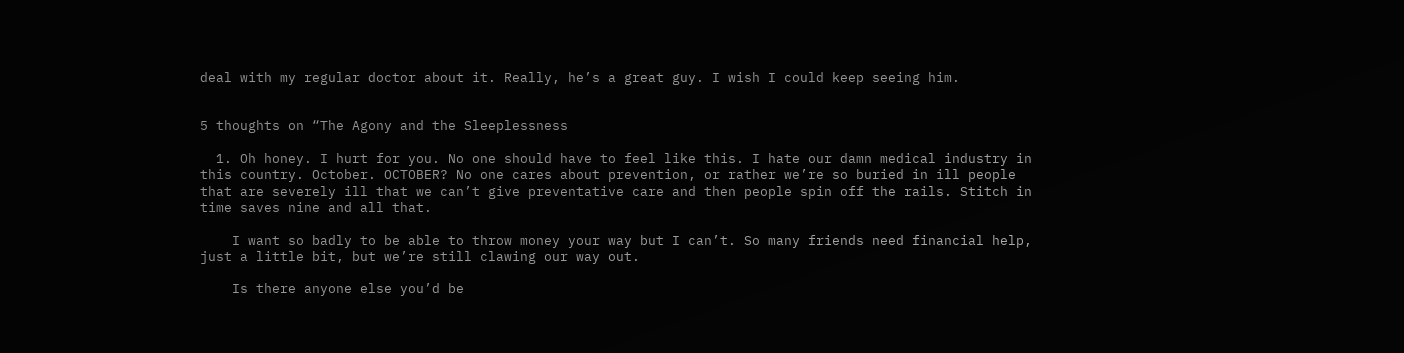deal with my regular doctor about it. Really, he’s a great guy. I wish I could keep seeing him.


5 thoughts on “The Agony and the Sleeplessness

  1. Oh honey. I hurt for you. No one should have to feel like this. I hate our damn medical industry in this country. October. OCTOBER? No one cares about prevention, or rather we’re so buried in ill people that are severely ill that we can’t give preventative care and then people spin off the rails. Stitch in time saves nine and all that.

    I want so badly to be able to throw money your way but I can’t. So many friends need financial help, just a little bit, but we’re still clawing our way out.

    Is there anyone else you’d be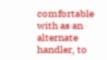comfortable with as an alternate handler, to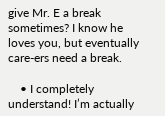give Mr. E a break sometimes? I know he loves you, but eventually care-ers need a break.

    • I completely understand! I’m actually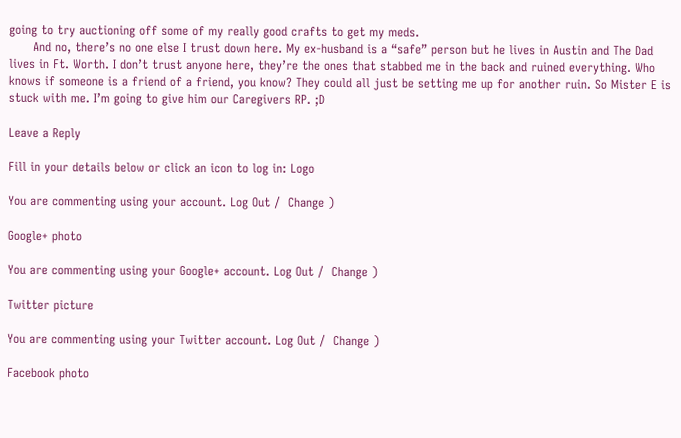going to try auctioning off some of my really good crafts to get my meds.
      And no, there’s no one else I trust down here. My ex-husband is a “safe” person but he lives in Austin and The Dad lives in Ft. Worth. I don’t trust anyone here, they’re the ones that stabbed me in the back and ruined everything. Who knows if someone is a friend of a friend, you know? They could all just be setting me up for another ruin. So Mister E is stuck with me. I’m going to give him our Caregivers RP. ;D

Leave a Reply

Fill in your details below or click an icon to log in: Logo

You are commenting using your account. Log Out /  Change )

Google+ photo

You are commenting using your Google+ account. Log Out /  Change )

Twitter picture

You are commenting using your Twitter account. Log Out /  Change )

Facebook photo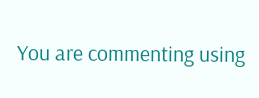You are commenting using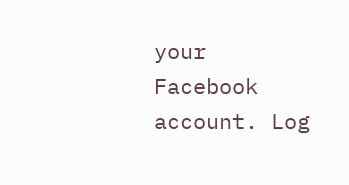your Facebook account. Log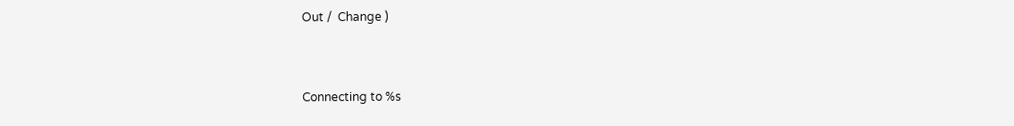Out /  Change )


Connecting to %s